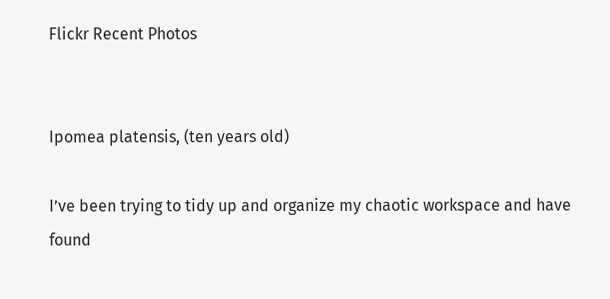Flickr Recent Photos


Ipomea platensis, (ten years old)

I’ve been trying to tidy up and organize my chaotic workspace and have found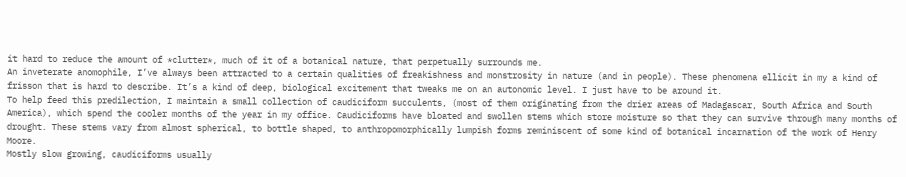it hard to reduce the amount of *clutter*, much of it of a botanical nature, that perpetually surrounds me.
An inveterate anomophile, I’ve always been attracted to a certain qualities of freakishness and monstrosity in nature (and in people). These phenomena ellicit in my a kind of frisson that is hard to describe. It’s a kind of deep, biological excitement that tweaks me on an autonomic level. I just have to be around it.
To help feed this predilection, I maintain a small collection of caudiciform succulents, (most of them originating from the drier areas of Madagascar, South Africa and South America), which spend the cooler months of the year in my office. Caudiciforms have bloated and swollen stems which store moisture so that they can survive through many months of drought. These stems vary from almost spherical, to bottle shaped, to anthropomorphically lumpish forms reminiscent of some kind of botanical incarnation of the work of Henry Moore.
Mostly slow growing, caudiciforms usually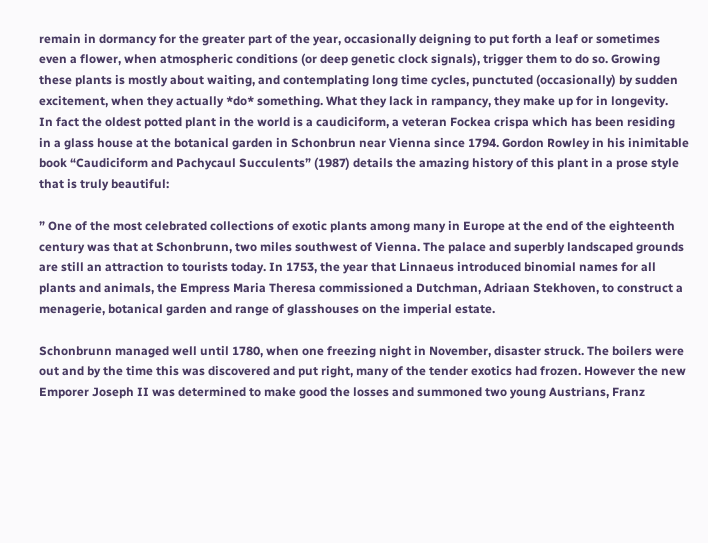remain in dormancy for the greater part of the year, occasionally deigning to put forth a leaf or sometimes even a flower, when atmospheric conditions (or deep genetic clock signals), trigger them to do so. Growing these plants is mostly about waiting, and contemplating long time cycles, punctuted (occasionally) by sudden excitement, when they actually *do* something. What they lack in rampancy, they make up for in longevity.
In fact the oldest potted plant in the world is a caudiciform, a veteran Fockea crispa which has been residing in a glass house at the botanical garden in Schonbrun near Vienna since 1794. Gordon Rowley in his inimitable book “Caudiciform and Pachycaul Succulents” (1987) details the amazing history of this plant in a prose style that is truly beautiful:

” One of the most celebrated collections of exotic plants among many in Europe at the end of the eighteenth century was that at Schonbrunn, two miles southwest of Vienna. The palace and superbly landscaped grounds are still an attraction to tourists today. In 1753, the year that Linnaeus introduced binomial names for all plants and animals, the Empress Maria Theresa commissioned a Dutchman, Adriaan Stekhoven, to construct a menagerie, botanical garden and range of glasshouses on the imperial estate.

Schonbrunn managed well until 1780, when one freezing night in November, disaster struck. The boilers were out and by the time this was discovered and put right, many of the tender exotics had frozen. However the new Emporer Joseph II was determined to make good the losses and summoned two young Austrians, Franz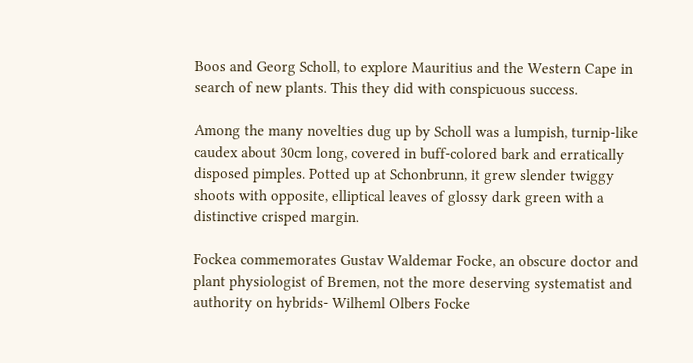Boos and Georg Scholl, to explore Mauritius and the Western Cape in search of new plants. This they did with conspicuous success.

Among the many novelties dug up by Scholl was a lumpish, turnip-like caudex about 30cm long, covered in buff-colored bark and erratically disposed pimples. Potted up at Schonbrunn, it grew slender twiggy shoots with opposite, elliptical leaves of glossy dark green with a distinctive crisped margin.

Fockea commemorates Gustav Waldemar Focke, an obscure doctor and plant physiologist of Bremen, not the more deserving systematist and authority on hybrids- Wilheml Olbers Focke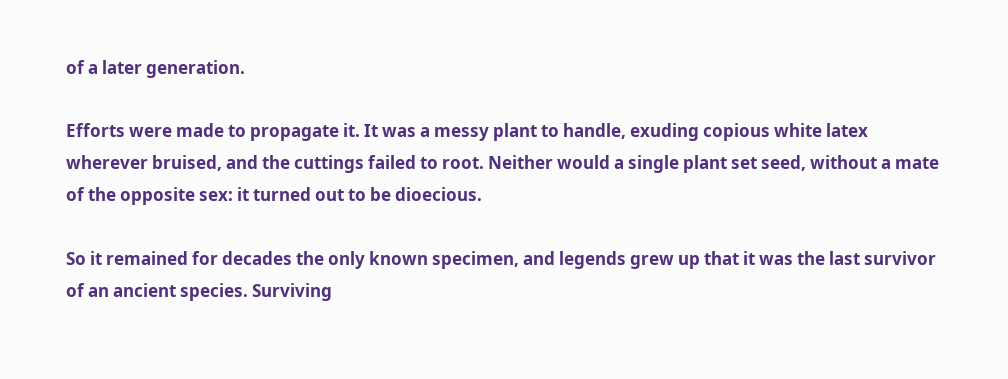of a later generation.

Efforts were made to propagate it. It was a messy plant to handle, exuding copious white latex wherever bruised, and the cuttings failed to root. Neither would a single plant set seed, without a mate of the opposite sex: it turned out to be dioecious.

So it remained for decades the only known specimen, and legends grew up that it was the last survivor of an ancient species. Surviving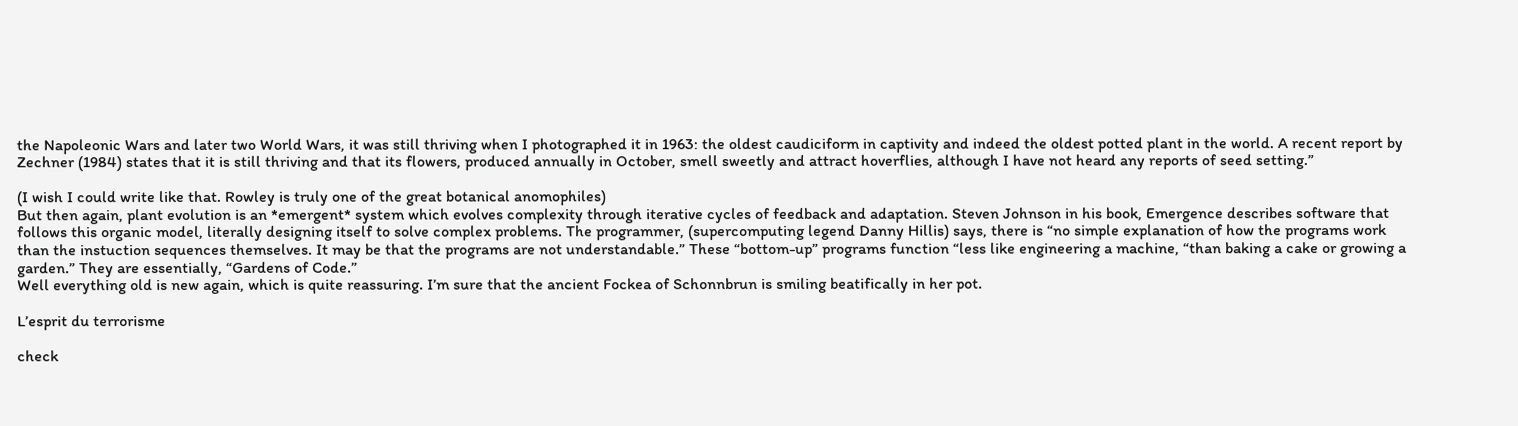the Napoleonic Wars and later two World Wars, it was still thriving when I photographed it in 1963: the oldest caudiciform in captivity and indeed the oldest potted plant in the world. A recent report by Zechner (1984) states that it is still thriving and that its flowers, produced annually in October, smell sweetly and attract hoverflies, although I have not heard any reports of seed setting.”

(I wish I could write like that. Rowley is truly one of the great botanical anomophiles)
But then again, plant evolution is an *emergent* system which evolves complexity through iterative cycles of feedback and adaptation. Steven Johnson in his book, Emergence describes software that follows this organic model, literally designing itself to solve complex problems. The programmer, (supercomputing legend Danny Hillis) says, there is “no simple explanation of how the programs work than the instuction sequences themselves. It may be that the programs are not understandable.” These “bottom-up” programs function “less like engineering a machine, “than baking a cake or growing a garden.” They are essentially, “Gardens of Code.”
Well everything old is new again, which is quite reassuring. I’m sure that the ancient Fockea of Schonnbrun is smiling beatifically in her pot.

L’esprit du terrorisme

check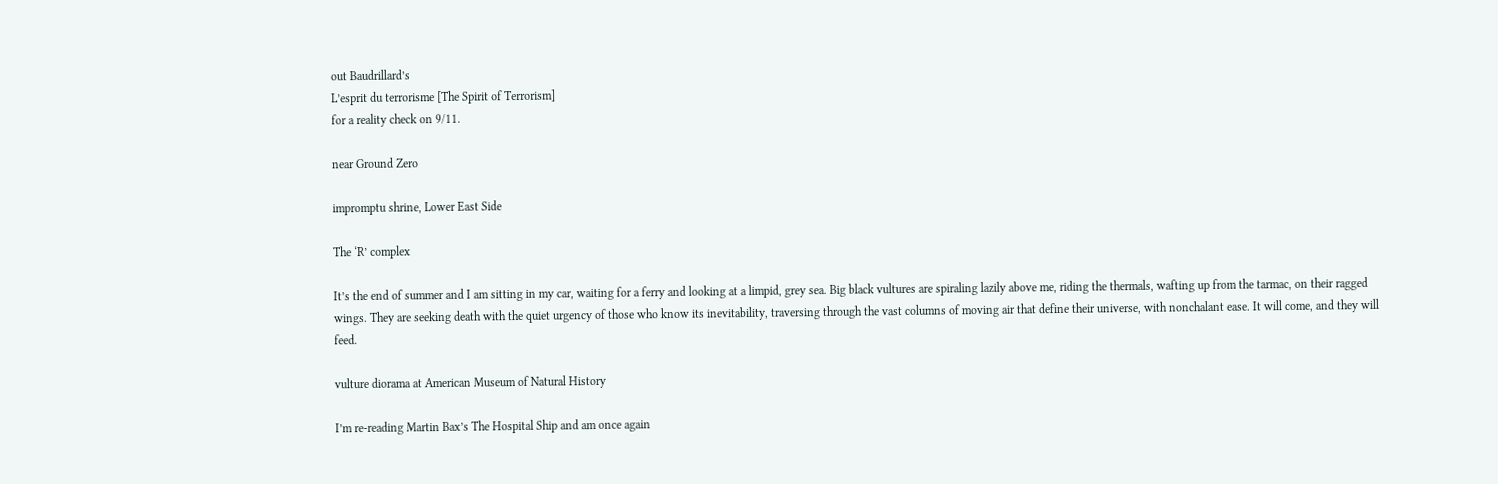out Baudrillard’s
L’esprit du terrorisme [The Spirit of Terrorism]
for a reality check on 9/11.

near Ground Zero

impromptu shrine, Lower East Side

The ‘R’ complex

It’s the end of summer and I am sitting in my car, waiting for a ferry and looking at a limpid, grey sea. Big black vultures are spiraling lazily above me, riding the thermals, wafting up from the tarmac, on their ragged wings. They are seeking death with the quiet urgency of those who know its inevitability, traversing through the vast columns of moving air that define their universe, with nonchalant ease. It will come, and they will feed.

vulture diorama at American Museum of Natural History

I’m re-reading Martin Bax’s The Hospital Ship and am once again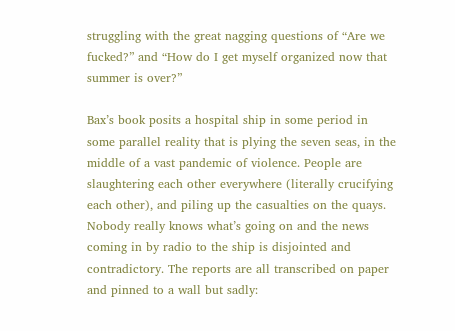struggling with the great nagging questions of “Are we fucked?” and “How do I get myself organized now that summer is over?”

Bax’s book posits a hospital ship in some period in some parallel reality that is plying the seven seas, in the middle of a vast pandemic of violence. People are slaughtering each other everywhere (literally crucifying each other), and piling up the casualties on the quays. Nobody really knows what’s going on and the news coming in by radio to the ship is disjointed and contradictory. The reports are all transcribed on paper and pinned to a wall but sadly: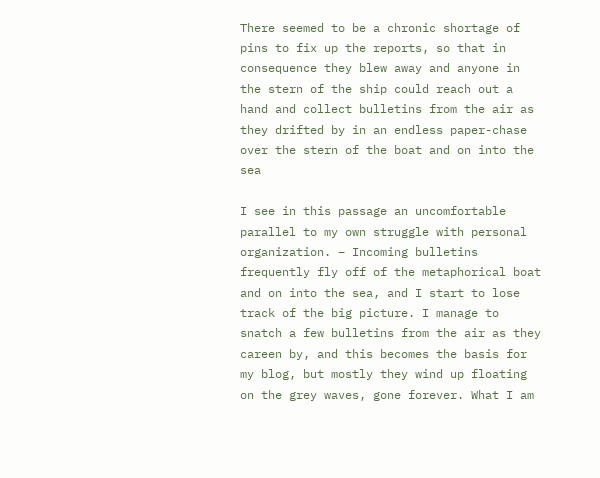There seemed to be a chronic shortage of pins to fix up the reports, so that in consequence they blew away and anyone in the stern of the ship could reach out a hand and collect bulletins from the air as they drifted by in an endless paper-chase over the stern of the boat and on into the sea

I see in this passage an uncomfortable parallel to my own struggle with personal organization. – Incoming bulletins frequently fly off of the metaphorical boat and on into the sea, and I start to lose track of the big picture. I manage to snatch a few bulletins from the air as they careen by, and this becomes the basis for my blog, but mostly they wind up floating on the grey waves, gone forever. What I am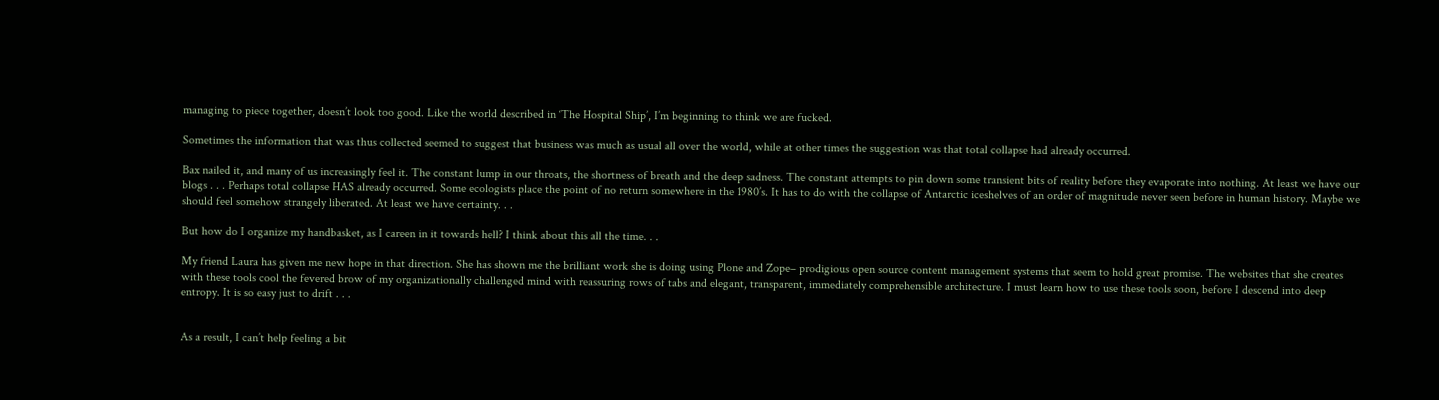managing to piece together, doesn’t look too good. Like the world described in ‘The Hospital Ship’, I’m beginning to think we are fucked.

Sometimes the information that was thus collected seemed to suggest that business was much as usual all over the world, while at other times the suggestion was that total collapse had already occurred.

Bax nailed it, and many of us increasingly feel it. The constant lump in our throats, the shortness of breath and the deep sadness. The constant attempts to pin down some transient bits of reality before they evaporate into nothing. At least we have our blogs . . . Perhaps total collapse HAS already occurred. Some ecologists place the point of no return somewhere in the 1980’s. It has to do with the collapse of Antarctic iceshelves of an order of magnitude never seen before in human history. Maybe we should feel somehow strangely liberated. At least we have certainty. . .

But how do I organize my handbasket, as I careen in it towards hell? I think about this all the time. . .

My friend Laura has given me new hope in that direction. She has shown me the brilliant work she is doing using Plone and Zope– prodigious open source content management systems that seem to hold great promise. The websites that she creates with these tools cool the fevered brow of my organizationally challenged mind with reassuring rows of tabs and elegant, transparent, immediately comprehensible architecture. I must learn how to use these tools soon, before I descend into deep entropy. It is so easy just to drift . . .


As a result, I can’t help feeling a bit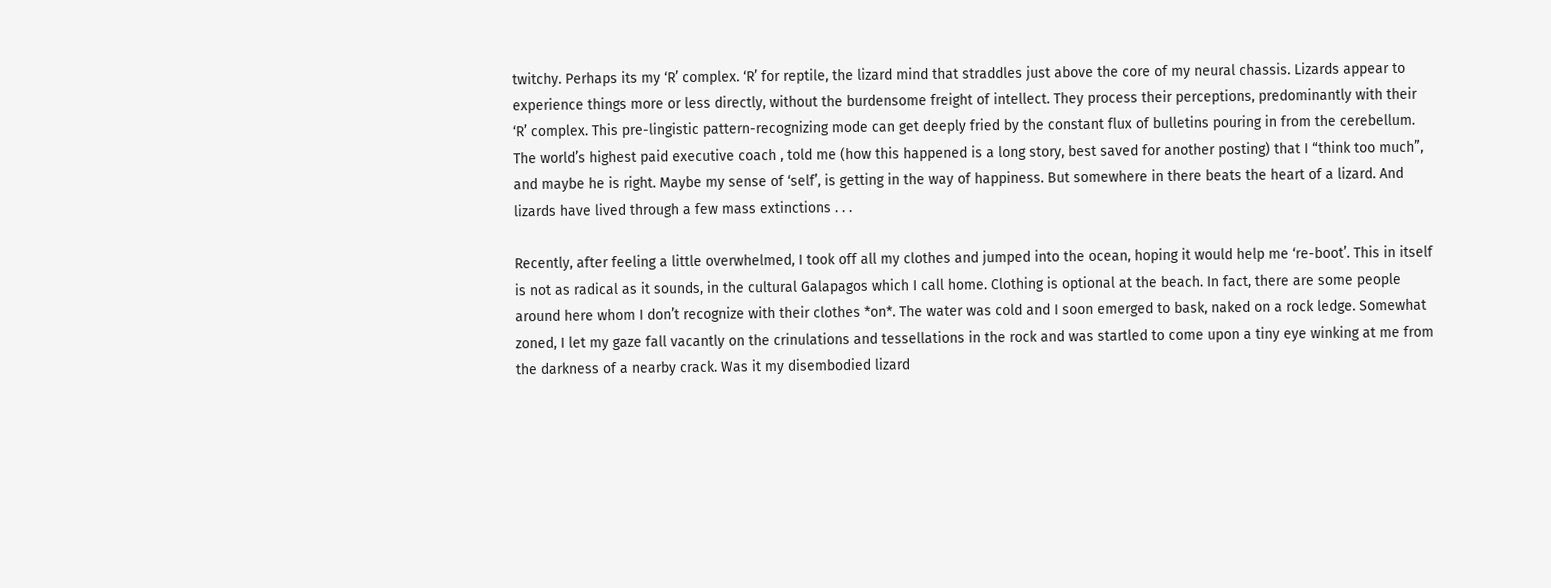twitchy. Perhaps its my ‘R’ complex. ‘R’ for reptile, the lizard mind that straddles just above the core of my neural chassis. Lizards appear to experience things more or less directly, without the burdensome freight of intellect. They process their perceptions, predominantly with their ‘R’ complex. This pre-lingistic pattern-recognizing mode can get deeply fried by the constant flux of bulletins pouring in from the cerebellum. The world’s highest paid executive coach , told me (how this happened is a long story, best saved for another posting) that I “think too much”, and maybe he is right. Maybe my sense of ‘self’, is getting in the way of happiness. But somewhere in there beats the heart of a lizard. And lizards have lived through a few mass extinctions . . .

Recently, after feeling a little overwhelmed, I took off all my clothes and jumped into the ocean, hoping it would help me ‘re-boot’. This in itself is not as radical as it sounds, in the cultural Galapagos which I call home. Clothing is optional at the beach. In fact, there are some people around here whom I don’t recognize with their clothes *on*. The water was cold and I soon emerged to bask, naked on a rock ledge. Somewhat zoned, I let my gaze fall vacantly on the crinulations and tessellations in the rock and was startled to come upon a tiny eye winking at me from the darkness of a nearby crack. Was it my disembodied lizard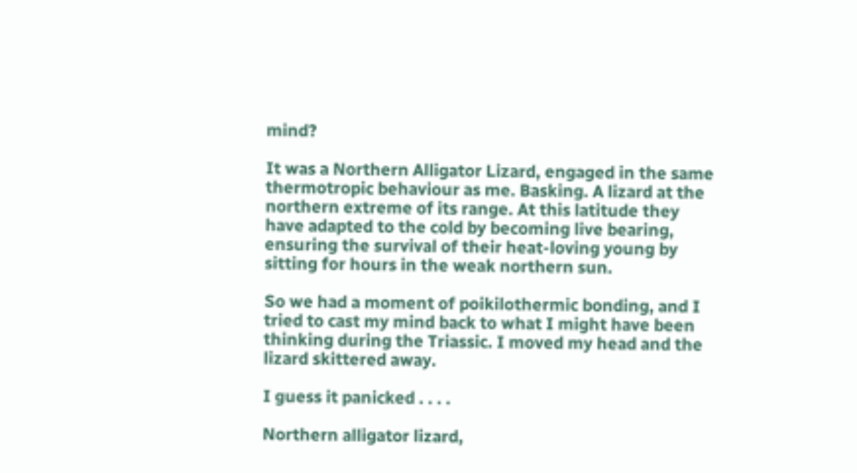mind?

It was a Northern Alligator Lizard, engaged in the same thermotropic behaviour as me. Basking. A lizard at the northern extreme of its range. At this latitude they have adapted to the cold by becoming live bearing, ensuring the survival of their heat-loving young by sitting for hours in the weak northern sun.

So we had a moment of poikilothermic bonding, and I tried to cast my mind back to what I might have been thinking during the Triassic. I moved my head and the lizard skittered away.

I guess it panicked . . . .

Northern alligator lizard,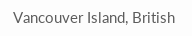Vancouver Island, British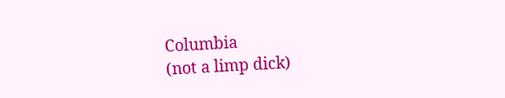Columbia
(not a limp dick)